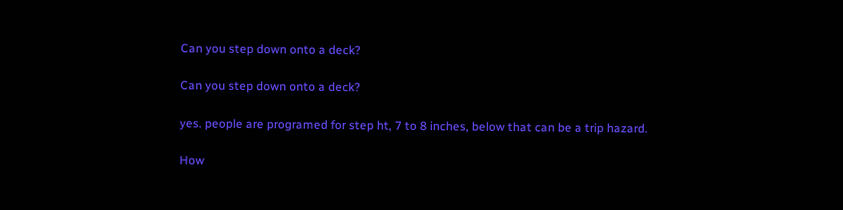Can you step down onto a deck?

Can you step down onto a deck?

yes. people are programed for step ht, 7 to 8 inches, below that can be a trip hazard.

How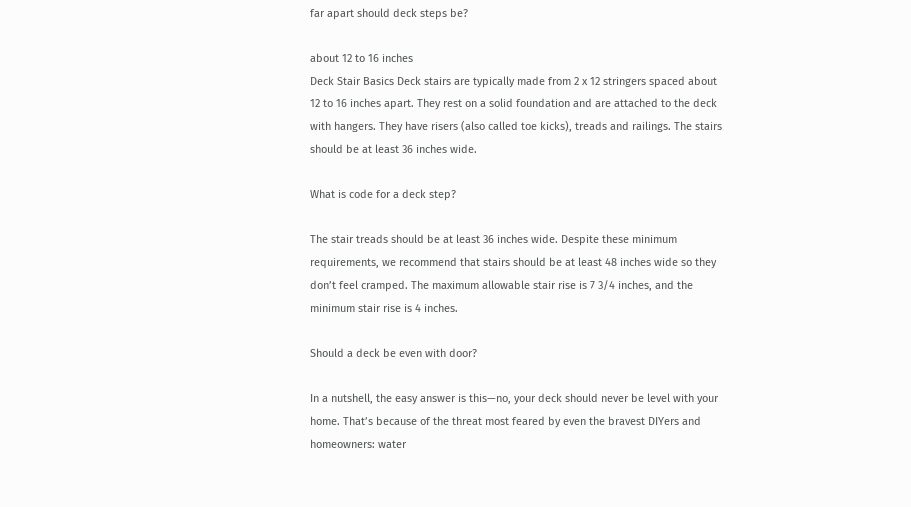far apart should deck steps be?

about 12 to 16 inches
Deck Stair Basics Deck stairs are typically made from 2 x 12 stringers spaced about 12 to 16 inches apart. They rest on a solid foundation and are attached to the deck with hangers. They have risers (also called toe kicks), treads and railings. The stairs should be at least 36 inches wide.

What is code for a deck step?

The stair treads should be at least 36 inches wide. Despite these minimum requirements, we recommend that stairs should be at least 48 inches wide so they don’t feel cramped. The maximum allowable stair rise is 7 3/4 inches, and the minimum stair rise is 4 inches.

Should a deck be even with door?

In a nutshell, the easy answer is this—no, your deck should never be level with your home. That’s because of the threat most feared by even the bravest DIYers and homeowners: water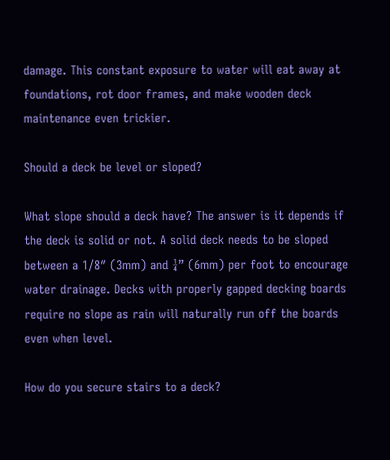damage. This constant exposure to water will eat away at foundations, rot door frames, and make wooden deck maintenance even trickier.

Should a deck be level or sloped?

What slope should a deck have? The answer is it depends if the deck is solid or not. A solid deck needs to be sloped between a 1/8″ (3mm) and ¼” (6mm) per foot to encourage water drainage. Decks with properly gapped decking boards require no slope as rain will naturally run off the boards even when level.

How do you secure stairs to a deck?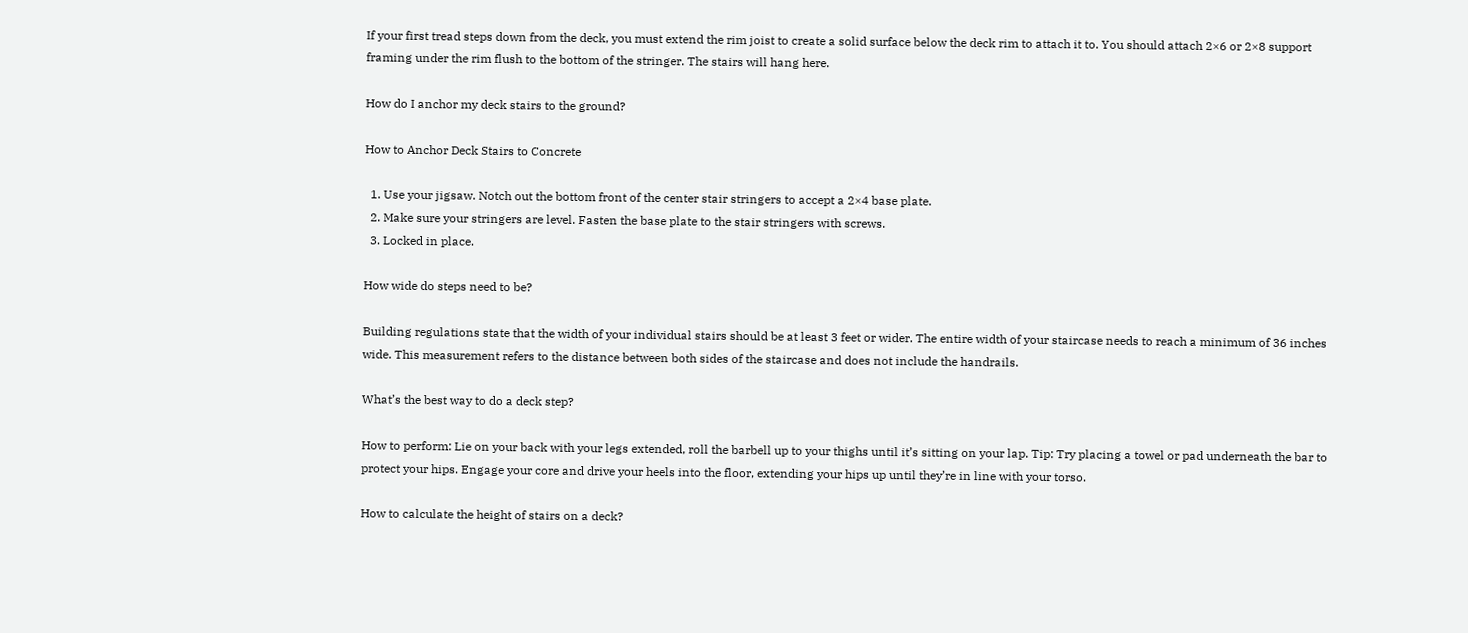If your first tread steps down from the deck, you must extend the rim joist to create a solid surface below the deck rim to attach it to. You should attach 2×6 or 2×8 support framing under the rim flush to the bottom of the stringer. The stairs will hang here.

How do I anchor my deck stairs to the ground?

How to Anchor Deck Stairs to Concrete

  1. Use your jigsaw. Notch out the bottom front of the center stair stringers to accept a 2×4 base plate.
  2. Make sure your stringers are level. Fasten the base plate to the stair stringers with screws.
  3. Locked in place.

How wide do steps need to be?

Building regulations state that the width of your individual stairs should be at least 3 feet or wider. The entire width of your staircase needs to reach a minimum of 36 inches wide. This measurement refers to the distance between both sides of the staircase and does not include the handrails.

What’s the best way to do a deck step?

How to perform: Lie on your back with your legs extended, roll the barbell up to your thighs until it’s sitting on your lap. Tip: Try placing a towel or pad underneath the bar to protect your hips. Engage your core and drive your heels into the floor, extending your hips up until they’re in line with your torso.

How to calculate the height of stairs on a deck?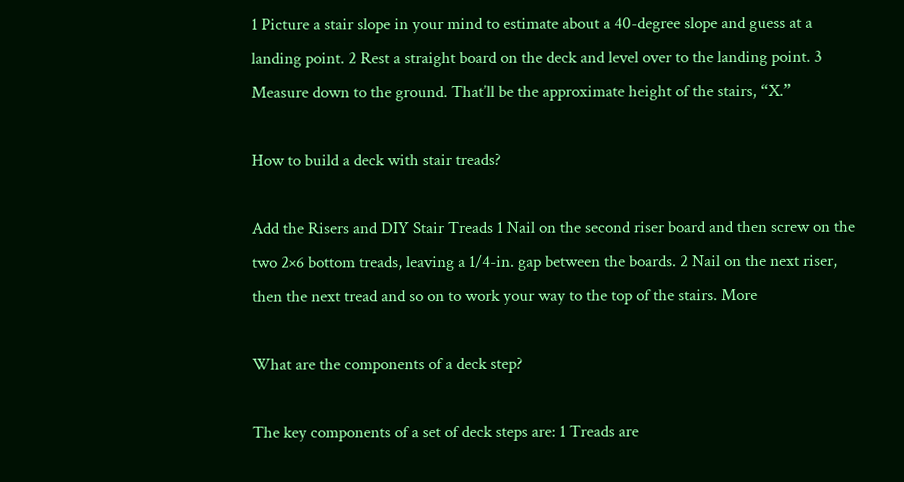1 Picture a stair slope in your mind to estimate about a 40-degree slope and guess at a landing point. 2 Rest a straight board on the deck and level over to the landing point. 3 Measure down to the ground. That’ll be the approximate height of the stairs, “X.”

How to build a deck with stair treads?

Add the Risers and DIY Stair Treads 1 Nail on the second riser board and then screw on the two 2×6 bottom treads, leaving a 1/4-in. gap between the boards. 2 Nail on the next riser, then the next tread and so on to work your way to the top of the stairs. More

What are the components of a deck step?

The key components of a set of deck steps are: 1 Treads are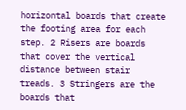horizontal boards that create the footing area for each step. 2 Risers are boards that cover the vertical distance between stair treads. 3 Stringers are the boards that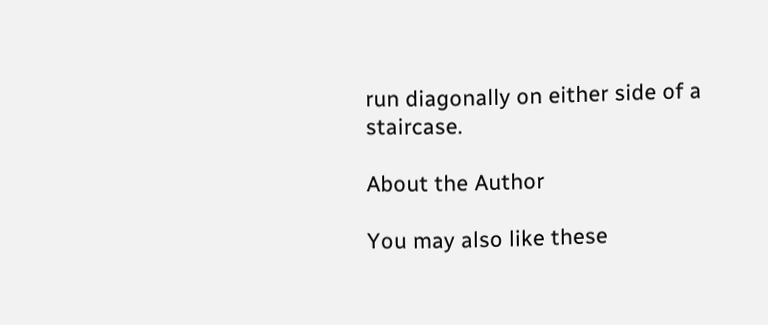run diagonally on either side of a staircase.

About the Author

You may also like these